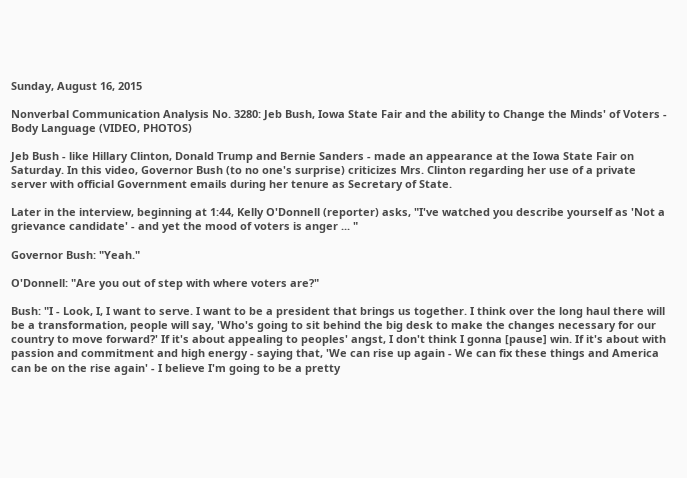Sunday, August 16, 2015

Nonverbal Communication Analysis No. 3280: Jeb Bush, Iowa State Fair and the ability to Change the Minds' of Voters - Body Language (VIDEO, PHOTOS)

Jeb Bush - like Hillary Clinton, Donald Trump and Bernie Sanders - made an appearance at the Iowa State Fair on Saturday. In this video, Governor Bush (to no one's surprise) criticizes Mrs. Clinton regarding her use of a private server with official Government emails during her tenure as Secretary of State.

Later in the interview, beginning at 1:44, Kelly O'Donnell (reporter) asks, "I've watched you describe yourself as 'Not a grievance candidate' - and yet the mood of voters is anger ... "

Governor Bush: "Yeah."

O'Donnell: "Are you out of step with where voters are?"

Bush: "I - Look, I, I want to serve. I want to be a president that brings us together. I think over the long haul there will be a transformation, people will say, 'Who's going to sit behind the big desk to make the changes necessary for our country to move forward?' If it's about appealing to peoples' angst, I don't think I gonna [pause] win. If it's about with passion and commitment and high energy - saying that, 'We can rise up again - We can fix these things and America can be on the rise again' - I believe I'm going to be a pretty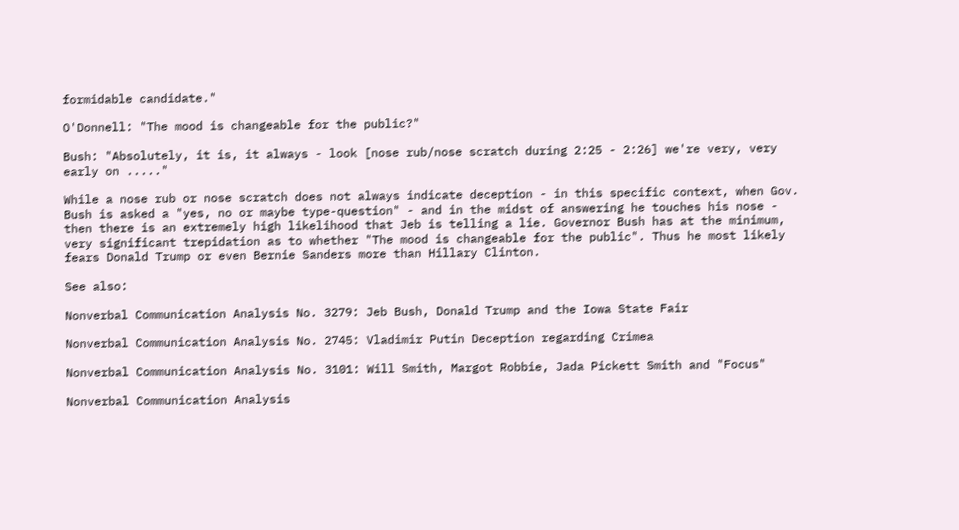formidable candidate."

O'Donnell: "The mood is changeable for the public?"

Bush: "Absolutely, it is, it always - look [nose rub/nose scratch during 2:25 - 2:26] we're very, very early on ....."

While a nose rub or nose scratch does not always indicate deception - in this specific context, when Gov. Bush is asked a "yes, no or maybe type-question" - and in the midst of answering he touches his nose - then there is an extremely high likelihood that Jeb is telling a lie. Governor Bush has at the minimum, very significant trepidation as to whether "The mood is changeable for the public". Thus he most likely fears Donald Trump or even Bernie Sanders more than Hillary Clinton.

See also:

Nonverbal Communication Analysis No. 3279: Jeb Bush, Donald Trump and the Iowa State Fair

Nonverbal Communication Analysis No. 2745: Vladimir Putin Deception regarding Crimea

Nonverbal Communication Analysis No. 3101: Will Smith, Margot Robbie, Jada Pickett Smith and "Focus"

Nonverbal Communication Analysis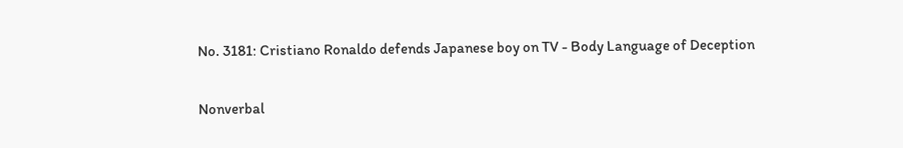No. 3181: Cristiano Ronaldo defends Japanese boy on TV - Body Language of Deception

Nonverbal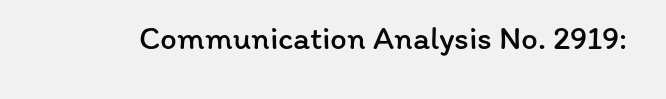Communication Analysis No. 2919: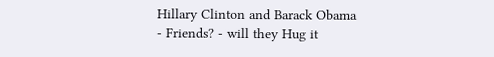Hillary Clinton and Barack Obama - Friends? - will they Hug it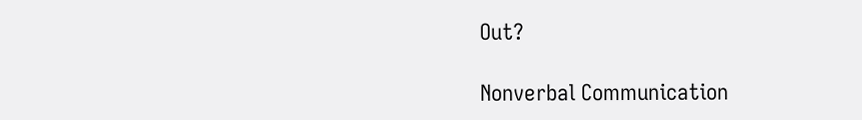Out?

Nonverbal Communication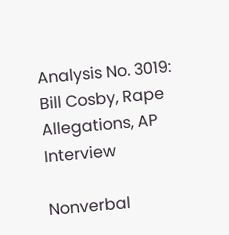Analysis No. 3019: Bill Cosby, Rape Allegations, AP Interview

Nonverbal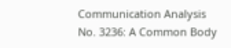Communication Analysis No. 3236: A Common Body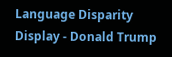Language Disparity Display - Donald Trump